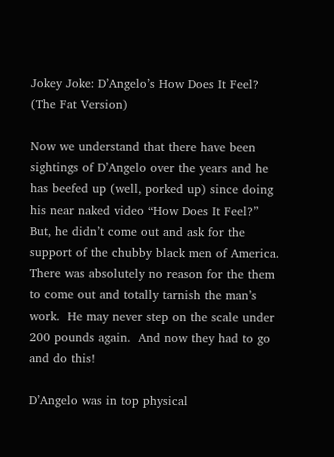Jokey Joke: D’Angelo’s How Does It Feel? (The Fat Version)

Now we understand that there have been sightings of D’Angelo over the years and he has beefed up (well, porked up) since doing his near naked video “How Does It Feel?”  But, he didn’t come out and ask for the support of the chubby black men of America.  There was absolutely no reason for the them to come out and totally tarnish the man’s work.  He may never step on the scale under 200 pounds again.  And now they had to go and do this!

D’Angelo was in top physical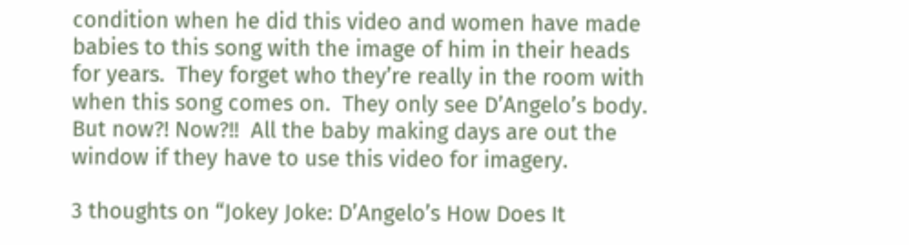condition when he did this video and women have made babies to this song with the image of him in their heads for years.  They forget who they’re really in the room with when this song comes on.  They only see D’Angelo’s body. But now?! Now?!!  All the baby making days are out the window if they have to use this video for imagery.

3 thoughts on “Jokey Joke: D’Angelo’s How Does It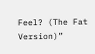Feel? (The Fat Version)”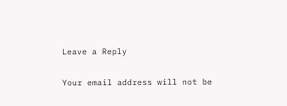Leave a Reply

Your email address will not be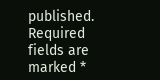published. Required fields are marked *